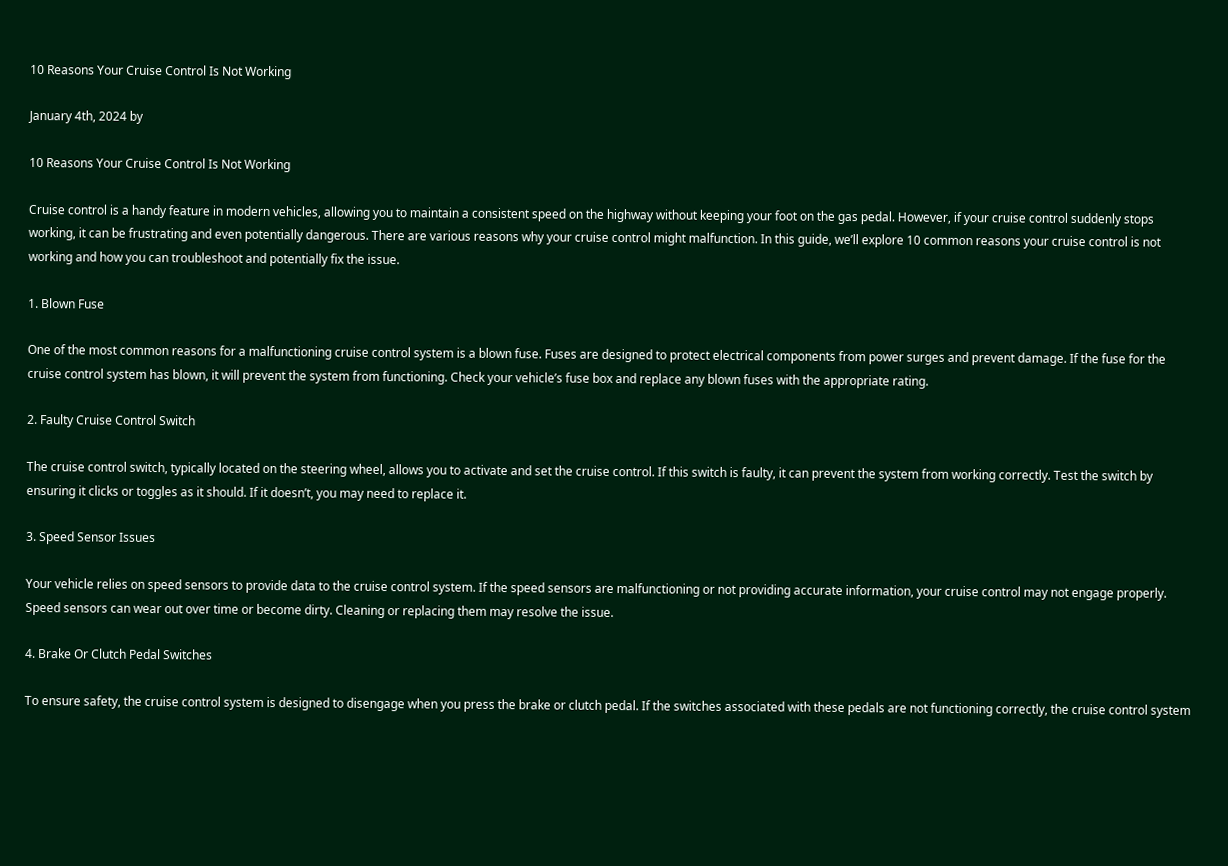10 Reasons Your Cruise Control Is Not Working

January 4th, 2024 by

10 Reasons Your Cruise Control Is Not Working

Cruise control is a handy feature in modern vehicles, allowing you to maintain a consistent speed on the highway without keeping your foot on the gas pedal. However, if your cruise control suddenly stops working, it can be frustrating and even potentially dangerous. There are various reasons why your cruise control might malfunction. In this guide, we’ll explore 10 common reasons your cruise control is not working and how you can troubleshoot and potentially fix the issue.

1. Blown Fuse

One of the most common reasons for a malfunctioning cruise control system is a blown fuse. Fuses are designed to protect electrical components from power surges and prevent damage. If the fuse for the cruise control system has blown, it will prevent the system from functioning. Check your vehicle’s fuse box and replace any blown fuses with the appropriate rating.

2. Faulty Cruise Control Switch

The cruise control switch, typically located on the steering wheel, allows you to activate and set the cruise control. If this switch is faulty, it can prevent the system from working correctly. Test the switch by ensuring it clicks or toggles as it should. If it doesn’t, you may need to replace it.

3. Speed Sensor Issues

Your vehicle relies on speed sensors to provide data to the cruise control system. If the speed sensors are malfunctioning or not providing accurate information, your cruise control may not engage properly. Speed sensors can wear out over time or become dirty. Cleaning or replacing them may resolve the issue.

4. Brake Or Clutch Pedal Switches

To ensure safety, the cruise control system is designed to disengage when you press the brake or clutch pedal. If the switches associated with these pedals are not functioning correctly, the cruise control system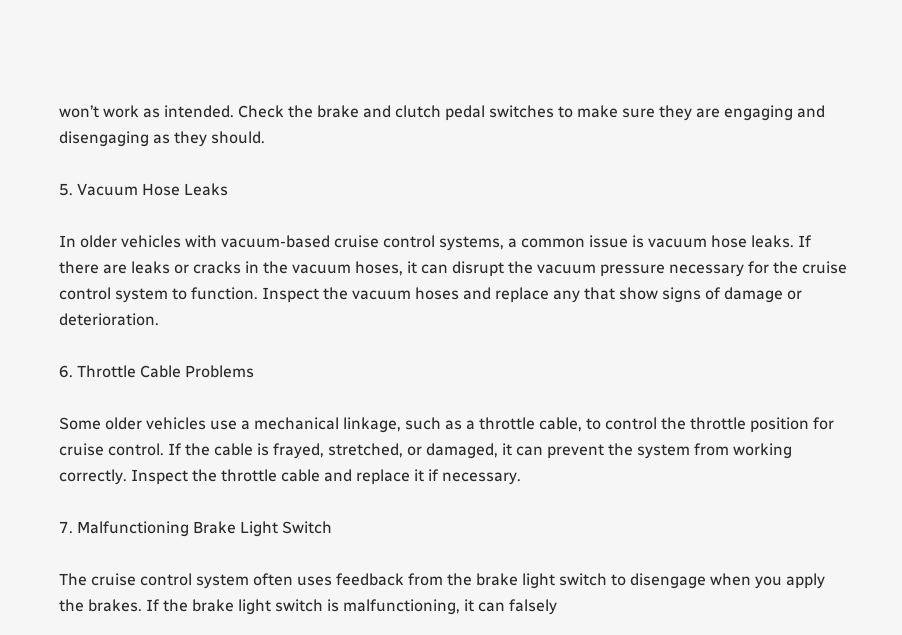won’t work as intended. Check the brake and clutch pedal switches to make sure they are engaging and disengaging as they should.

5. Vacuum Hose Leaks

In older vehicles with vacuum-based cruise control systems, a common issue is vacuum hose leaks. If there are leaks or cracks in the vacuum hoses, it can disrupt the vacuum pressure necessary for the cruise control system to function. Inspect the vacuum hoses and replace any that show signs of damage or deterioration.

6. Throttle Cable Problems

Some older vehicles use a mechanical linkage, such as a throttle cable, to control the throttle position for cruise control. If the cable is frayed, stretched, or damaged, it can prevent the system from working correctly. Inspect the throttle cable and replace it if necessary.

7. Malfunctioning Brake Light Switch

The cruise control system often uses feedback from the brake light switch to disengage when you apply the brakes. If the brake light switch is malfunctioning, it can falsely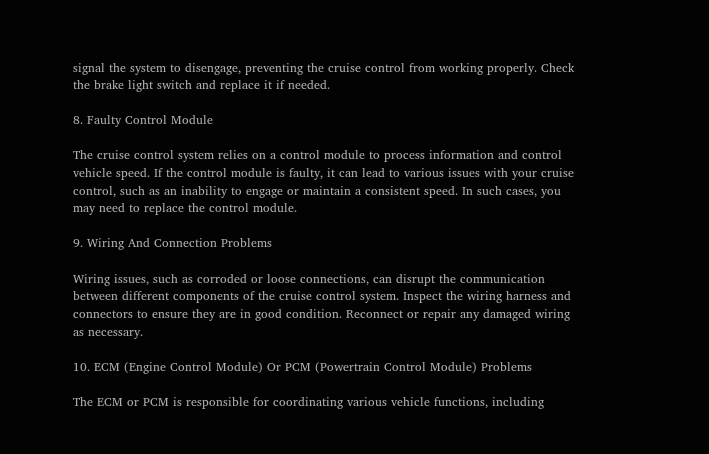signal the system to disengage, preventing the cruise control from working properly. Check the brake light switch and replace it if needed.

8. Faulty Control Module

The cruise control system relies on a control module to process information and control vehicle speed. If the control module is faulty, it can lead to various issues with your cruise control, such as an inability to engage or maintain a consistent speed. In such cases, you may need to replace the control module.

9. Wiring And Connection Problems

Wiring issues, such as corroded or loose connections, can disrupt the communication between different components of the cruise control system. Inspect the wiring harness and connectors to ensure they are in good condition. Reconnect or repair any damaged wiring as necessary.

10. ECM (Engine Control Module) Or PCM (Powertrain Control Module) Problems

The ECM or PCM is responsible for coordinating various vehicle functions, including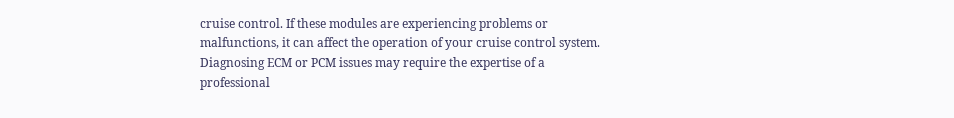cruise control. If these modules are experiencing problems or malfunctions, it can affect the operation of your cruise control system. Diagnosing ECM or PCM issues may require the expertise of a professional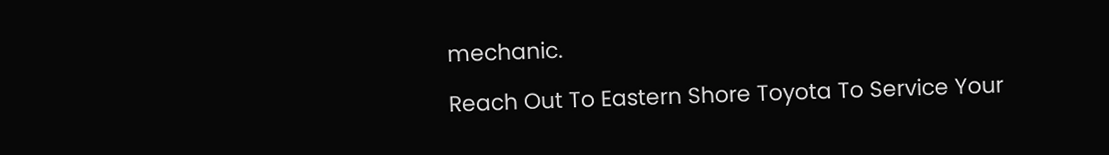mechanic.

Reach Out To Eastern Shore Toyota To Service Your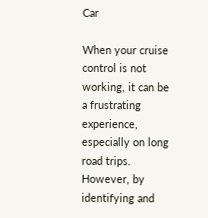Car

When your cruise control is not working, it can be a frustrating experience, especially on long road trips. However, by identifying and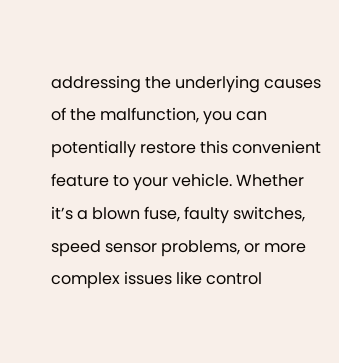addressing the underlying causes of the malfunction, you can potentially restore this convenient feature to your vehicle. Whether it’s a blown fuse, faulty switches, speed sensor problems, or more complex issues like control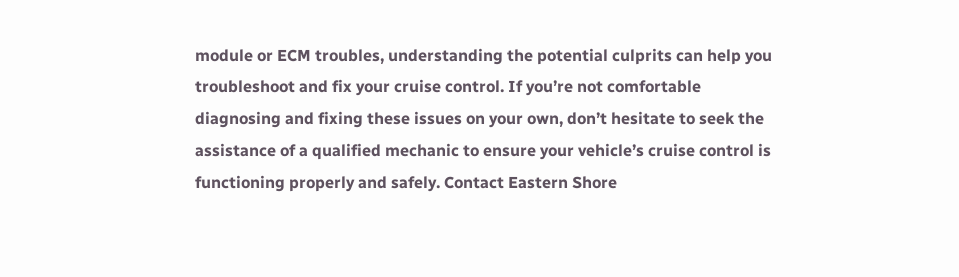module or ECM troubles, understanding the potential culprits can help you troubleshoot and fix your cruise control. If you’re not comfortable diagnosing and fixing these issues on your own, don’t hesitate to seek the assistance of a qualified mechanic to ensure your vehicle’s cruise control is functioning properly and safely. Contact Eastern Shore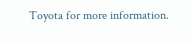Toyota for more information.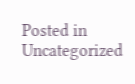Posted in Uncategorized